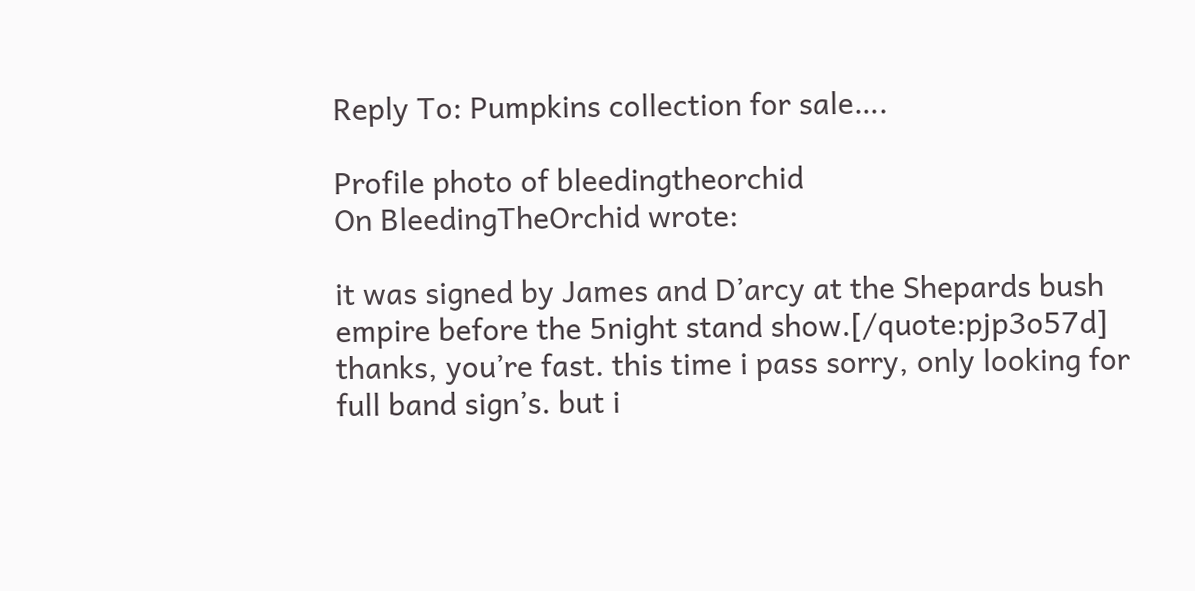Reply To: Pumpkins collection for sale….

Profile photo of bleedingtheorchid
On BleedingTheOrchid wrote:

it was signed by James and D’arcy at the Shepards bush empire before the 5night stand show.[/quote:pjp3o57d]
thanks, you’re fast. this time i pass sorry, only looking for full band sign’s. but i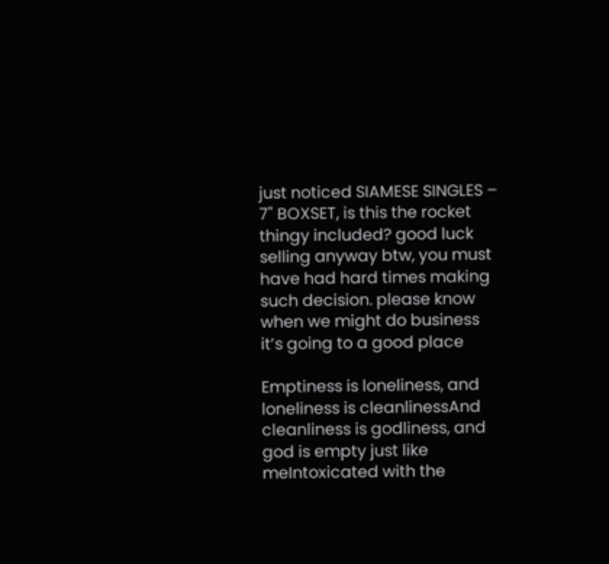just noticed SIAMESE SINGLES – 7" BOXSET, is this the rocket thingy included? good luck selling anyway btw, you must have had hard times making such decision. please know when we might do business it’s going to a good place

Emptiness is loneliness, and loneliness is cleanlinessAnd cleanliness is godliness, and god is empty just like meIntoxicated with the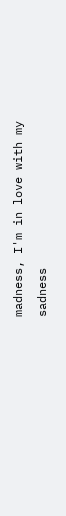madness, I'm in love with my sadness